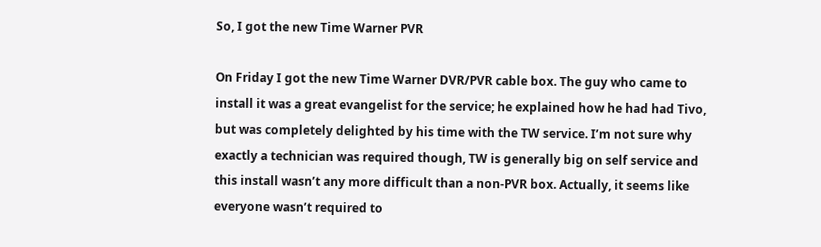So, I got the new Time Warner PVR

On Friday I got the new Time Warner DVR/PVR cable box. The guy who came to install it was a great evangelist for the service; he explained how he had had Tivo, but was completely delighted by his time with the TW service. I’m not sure why exactly a technician was required though, TW is generally big on self service and this install wasn’t any more difficult than a non-PVR box. Actually, it seems like everyone wasn’t required to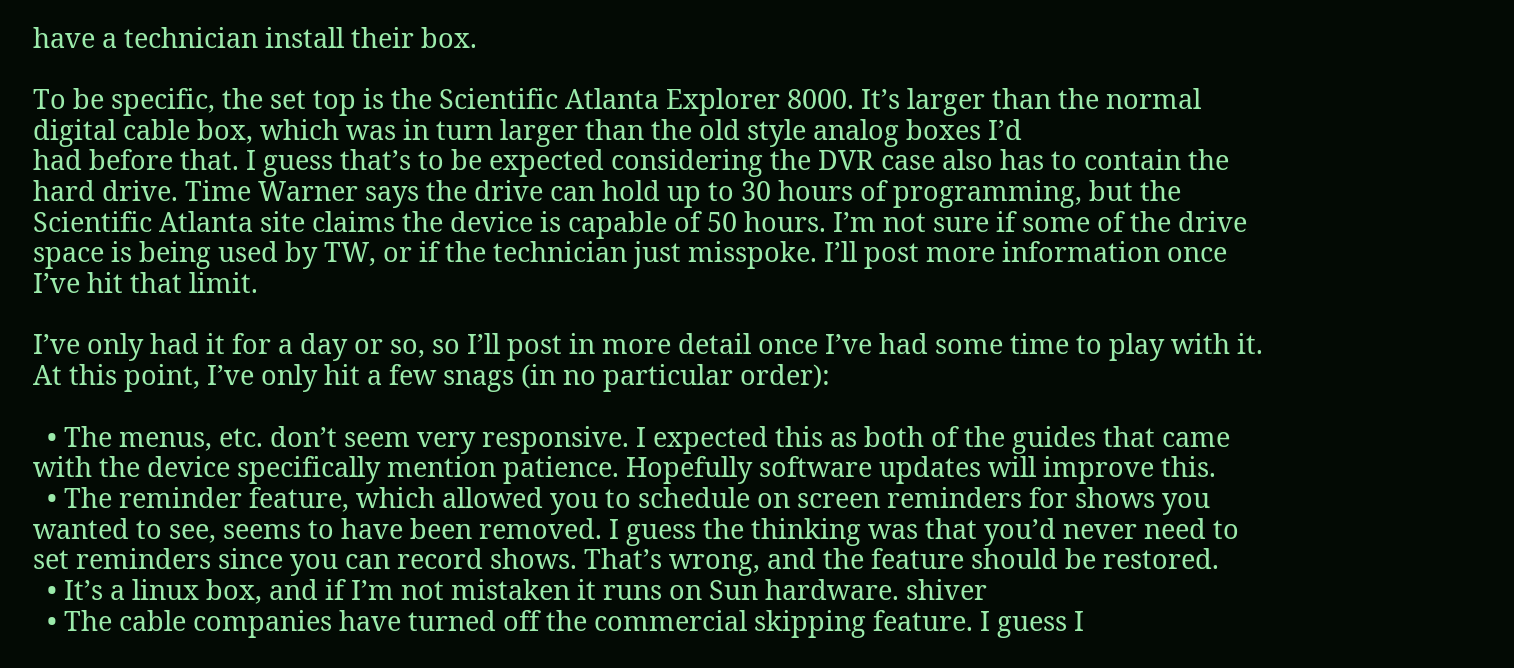have a technician install their box.

To be specific, the set top is the Scientific Atlanta Explorer 8000. It’s larger than the normal digital cable box, which was in turn larger than the old style analog boxes I’d
had before that. I guess that’s to be expected considering the DVR case also has to contain the hard drive. Time Warner says the drive can hold up to 30 hours of programming, but the Scientific Atlanta site claims the device is capable of 50 hours. I’m not sure if some of the drive space is being used by TW, or if the technician just misspoke. I’ll post more information once I’ve hit that limit.

I’ve only had it for a day or so, so I’ll post in more detail once I’ve had some time to play with it. At this point, I’ve only hit a few snags (in no particular order):

  • The menus, etc. don’t seem very responsive. I expected this as both of the guides that came with the device specifically mention patience. Hopefully software updates will improve this.
  • The reminder feature, which allowed you to schedule on screen reminders for shows you wanted to see, seems to have been removed. I guess the thinking was that you’d never need to set reminders since you can record shows. That’s wrong, and the feature should be restored.
  • It’s a linux box, and if I’m not mistaken it runs on Sun hardware. shiver
  • The cable companies have turned off the commercial skipping feature. I guess I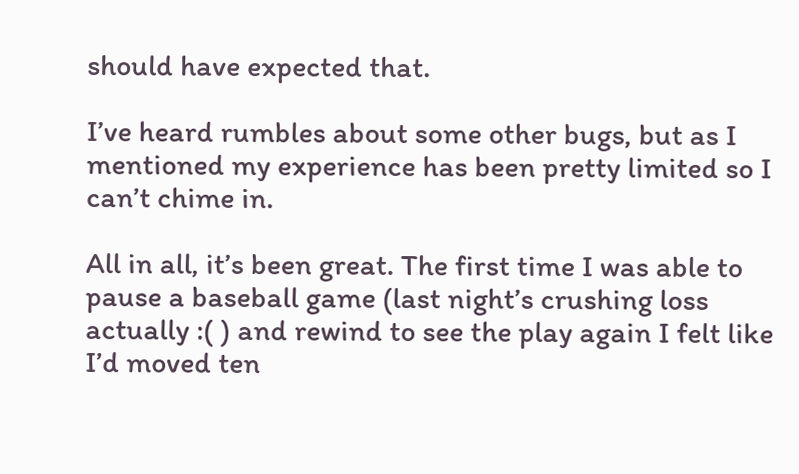should have expected that.

I’ve heard rumbles about some other bugs, but as I mentioned my experience has been pretty limited so I can’t chime in.

All in all, it’s been great. The first time I was able to pause a baseball game (last night’s crushing loss actually :( ) and rewind to see the play again I felt like I’d moved ten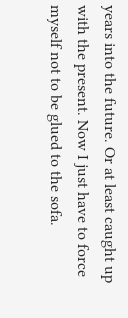years into the future. Or at least caught up with the present. Now I just have to force myself not to be glued to the sofa.